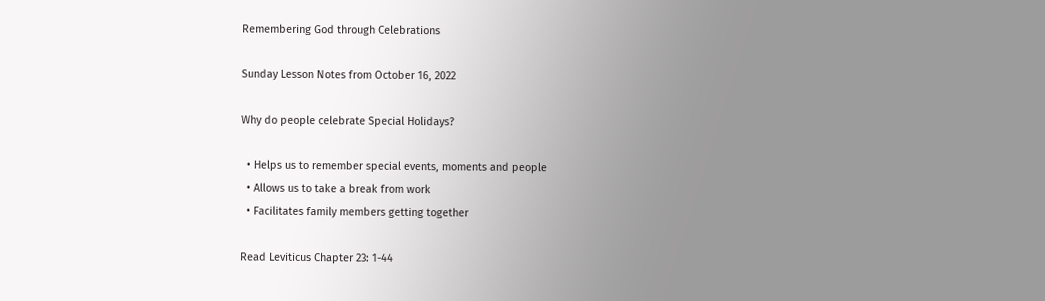Remembering God through Celebrations

Sunday Lesson Notes from October 16, 2022

Why do people celebrate Special Holidays?

  • Helps us to remember special events, moments and people
  • Allows us to take a break from work
  • Facilitates family members getting together

Read Leviticus Chapter 23: 1-44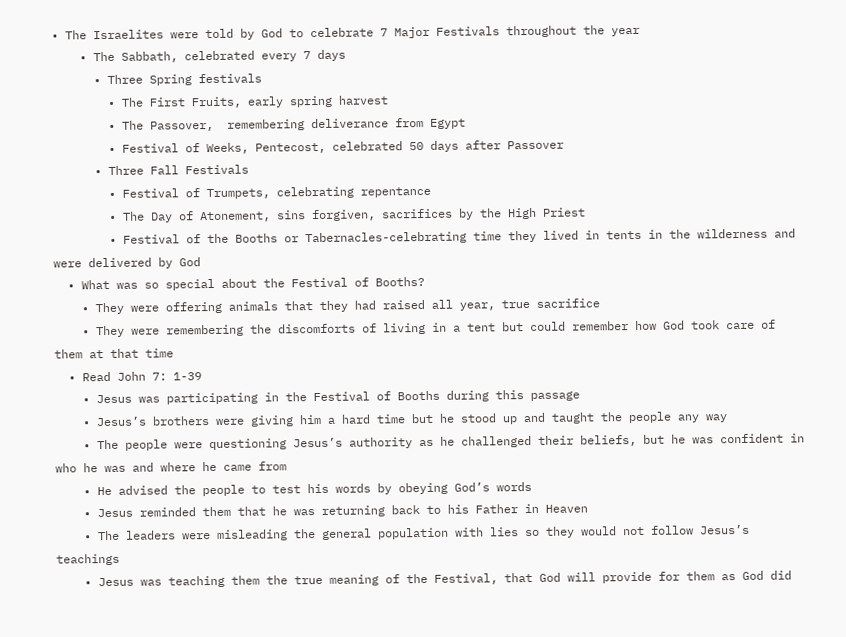• The Israelites were told by God to celebrate 7 Major Festivals throughout the year
    • The Sabbath, celebrated every 7 days
      • Three Spring festivals
        • The First Fruits, early spring harvest
        • The Passover,  remembering deliverance from Egypt
        • Festival of Weeks, Pentecost, celebrated 50 days after Passover
      • Three Fall Festivals
        • Festival of Trumpets, celebrating repentance
        • The Day of Atonement, sins forgiven, sacrifices by the High Priest
        • Festival of the Booths or Tabernacles-celebrating time they lived in tents in the wilderness and were delivered by God
  • What was so special about the Festival of Booths?
    • They were offering animals that they had raised all year, true sacrifice
    • They were remembering the discomforts of living in a tent but could remember how God took care of them at that time
  • Read John 7: 1-39
    • Jesus was participating in the Festival of Booths during this passage
    • Jesus’s brothers were giving him a hard time but he stood up and taught the people any way
    • The people were questioning Jesus’s authority as he challenged their beliefs, but he was confident in who he was and where he came from
    • He advised the people to test his words by obeying God’s words
    • Jesus reminded them that he was returning back to his Father in Heaven
    • The leaders were misleading the general population with lies so they would not follow Jesus’s teachings
    • Jesus was teaching them the true meaning of the Festival, that God will provide for them as God did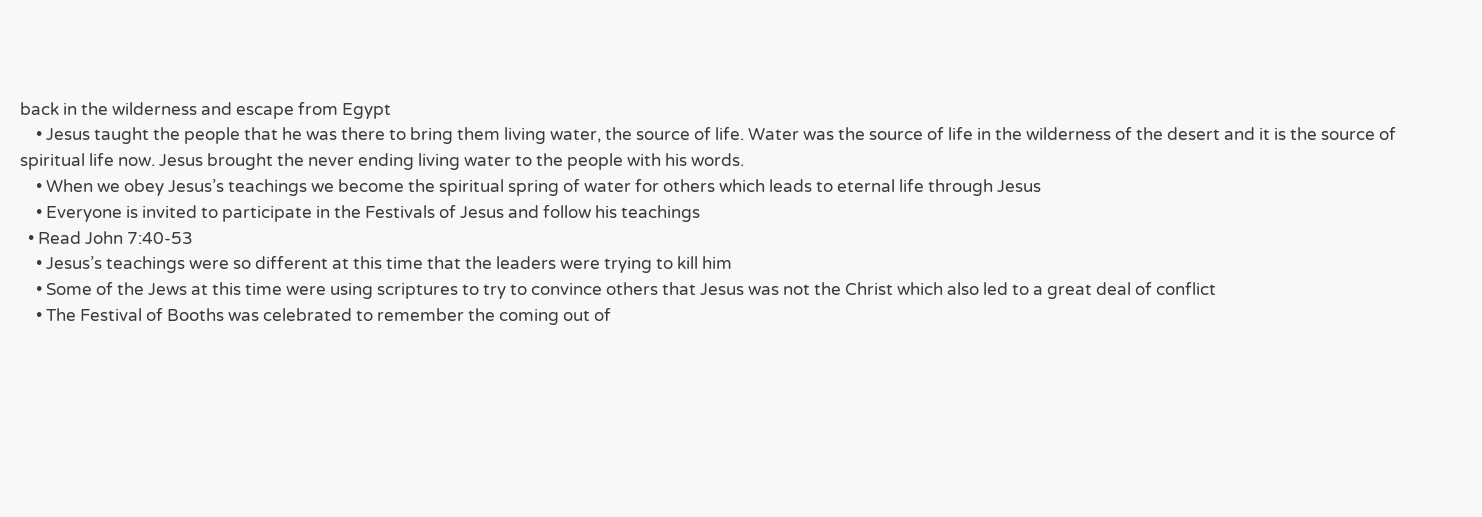back in the wilderness and escape from Egypt
    • Jesus taught the people that he was there to bring them living water, the source of life. Water was the source of life in the wilderness of the desert and it is the source of spiritual life now. Jesus brought the never ending living water to the people with his words.
    • When we obey Jesus’s teachings we become the spiritual spring of water for others which leads to eternal life through Jesus
    • Everyone is invited to participate in the Festivals of Jesus and follow his teachings
  • Read John 7:40-53
    • Jesus’s teachings were so different at this time that the leaders were trying to kill him
    • Some of the Jews at this time were using scriptures to try to convince others that Jesus was not the Christ which also led to a great deal of conflict
    • The Festival of Booths was celebrated to remember the coming out of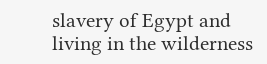slavery of Egypt and living in the wilderness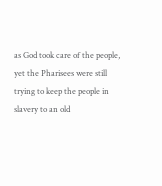as God took care of the people, yet the Pharisees were still trying to keep the people in slavery to an old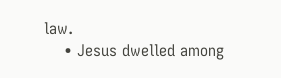law.
    • Jesus dwelled among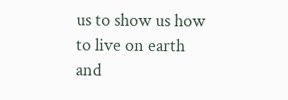us to show us how to live on earth and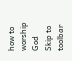how to worship God
Skip to toolbar